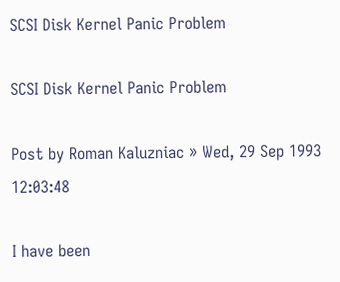SCSI Disk Kernel Panic Problem

SCSI Disk Kernel Panic Problem

Post by Roman Kaluzniac » Wed, 29 Sep 1993 12:03:48

I have been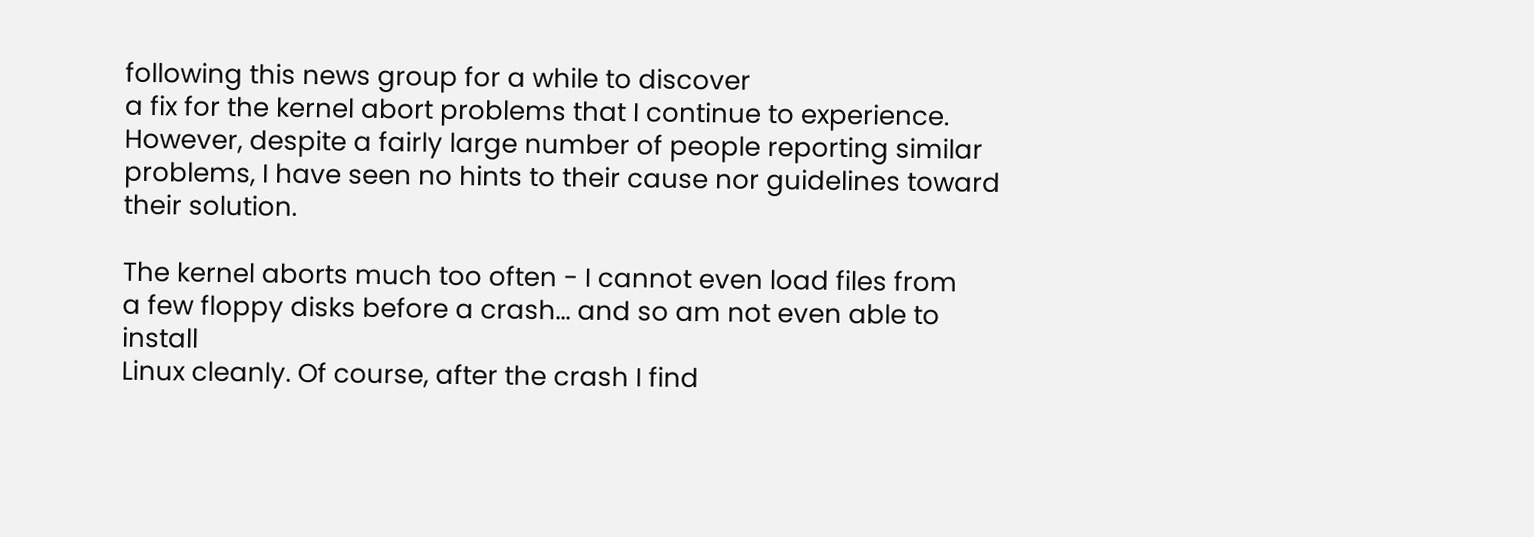following this news group for a while to discover
a fix for the kernel abort problems that I continue to experience.
However, despite a fairly large number of people reporting similar
problems, I have seen no hints to their cause nor guidelines toward
their solution.

The kernel aborts much too often - I cannot even load files from
a few floppy disks before a crash... and so am not even able to install
Linux cleanly. Of course, after the crash I find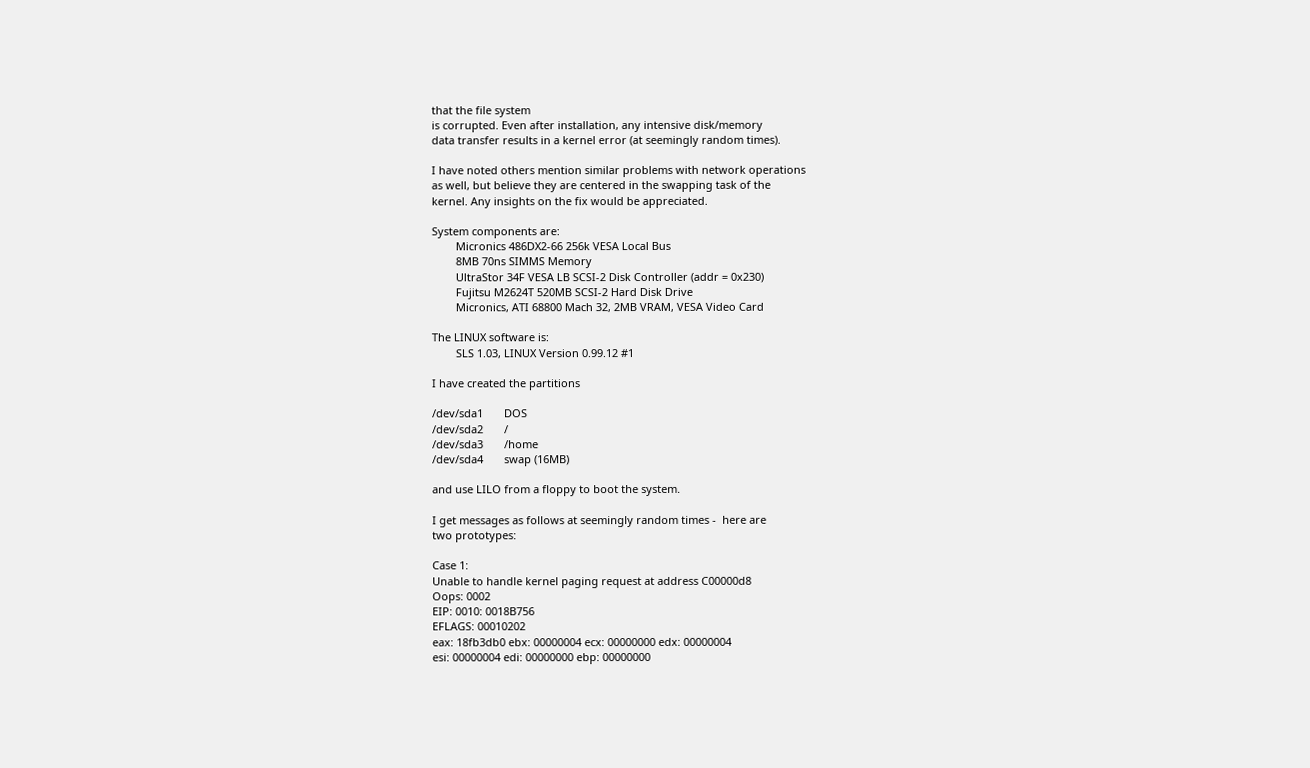that the file system
is corrupted. Even after installation, any intensive disk/memory
data transfer results in a kernel error (at seemingly random times).

I have noted others mention similar problems with network operations
as well, but believe they are centered in the swapping task of the
kernel. Any insights on the fix would be appreciated.

System components are:
        Micronics 486DX2-66 256k VESA Local Bus
        8MB 70ns SIMMS Memory
        UltraStor 34F VESA LB SCSI-2 Disk Controller (addr = 0x230)
        Fujitsu M2624T 520MB SCSI-2 Hard Disk Drive
        Micronics, ATI 68800 Mach 32, 2MB VRAM, VESA Video Card

The LINUX software is:
        SLS 1.03, LINUX Version 0.99.12 #1

I have created the partitions

/dev/sda1       DOS
/dev/sda2       /
/dev/sda3       /home
/dev/sda4       swap (16MB)

and use LILO from a floppy to boot the system.

I get messages as follows at seemingly random times -  here are
two prototypes:

Case 1:
Unable to handle kernel paging request at address C00000d8
Oops: 0002
EIP: 0010: 0018B756
EFLAGS: 00010202
eax: 18fb3db0 ebx: 00000004 ecx: 00000000 edx: 00000004
esi: 00000004 edi: 00000000 ebp: 00000000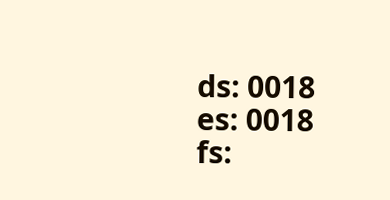ds: 0018 es: 0018 fs: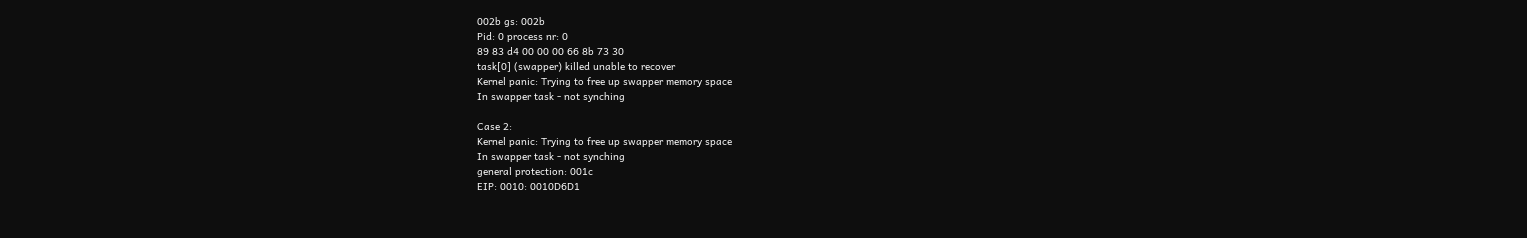002b gs: 002b
Pid: 0 process nr: 0
89 83 d4 00 00 00 66 8b 73 30
task[0] (swapper) killed unable to recover
Kernel panic: Trying to free up swapper memory space
In swapper task - not synching

Case 2:
Kernel panic: Trying to free up swapper memory space
In swapper task - not synching
general protection: 001c
EIP: 0010: 0010D6D1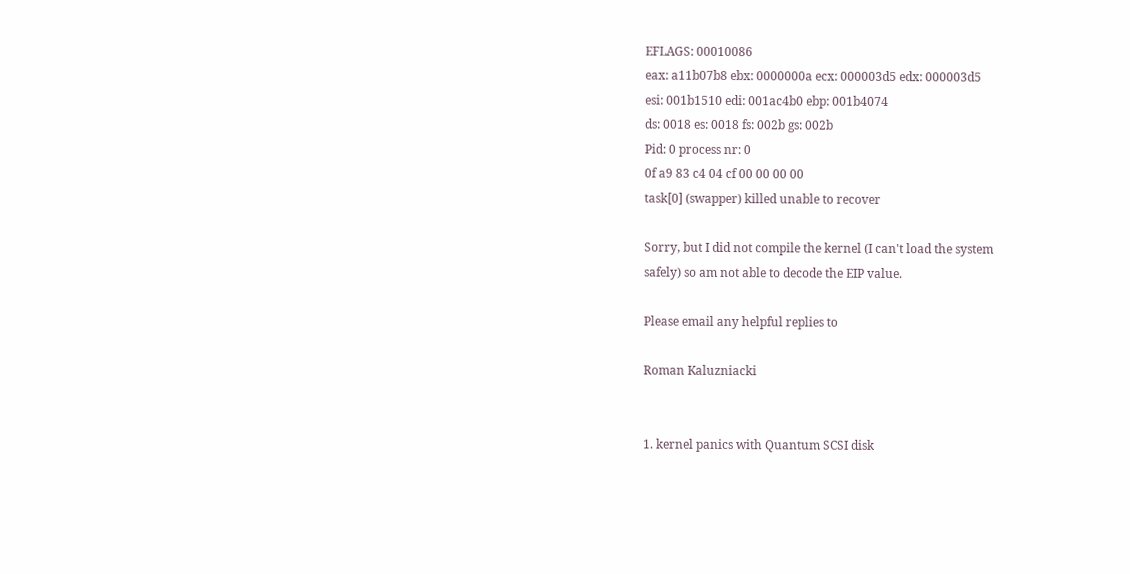EFLAGS: 00010086
eax: a11b07b8 ebx: 0000000a ecx: 000003d5 edx: 000003d5
esi: 001b1510 edi: 001ac4b0 ebp: 001b4074
ds: 0018 es: 0018 fs: 002b gs: 002b
Pid: 0 process nr: 0
0f a9 83 c4 04 cf 00 00 00 00
task[0] (swapper) killed unable to recover

Sorry, but I did not compile the kernel (I can't load the system
safely) so am not able to decode the EIP value.

Please email any helpful replies to

Roman Kaluzniacki


1. kernel panics with Quantum SCSI disk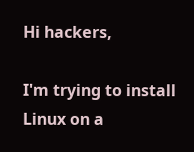Hi hackers,

I'm trying to install Linux on a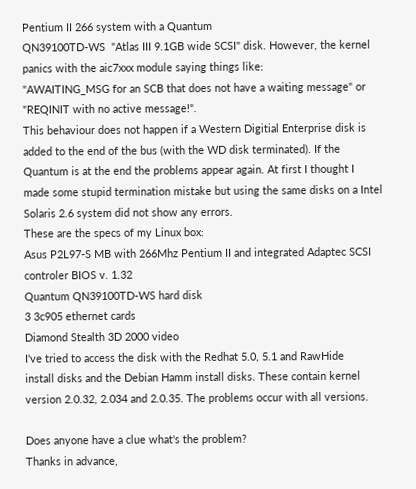Pentium II 266 system with a Quantum
QN39100TD-WS  "Atlas III 9.1GB wide SCSI" disk. However, the kernel
panics with the aic7xxx module saying things like:
"AWAITING_MSG for an SCB that does not have a waiting message" or
"REQINIT with no active message!".
This behaviour does not happen if a Western Digitial Enterprise disk is
added to the end of the bus (with the WD disk terminated). If the
Quantum is at the end the problems appear again. At first I thought I
made some stupid termination mistake but using the same disks on a Intel
Solaris 2.6 system did not show any errors.
These are the specs of my Linux box:
Asus P2L97-S MB with 266Mhz Pentium II and integrated Adaptec SCSI
controler BIOS v. 1.32
Quantum QN39100TD-WS hard disk
3 3c905 ethernet cards
Diamond Stealth 3D 2000 video
I've tried to access the disk with the Redhat 5.0, 5.1 and RawHide
install disks and the Debian Hamm install disks. These contain kernel
version 2.0.32, 2.034 and 2.0.35. The problems occur with all versions.

Does anyone have a clue what's the problem?
Thanks in advance,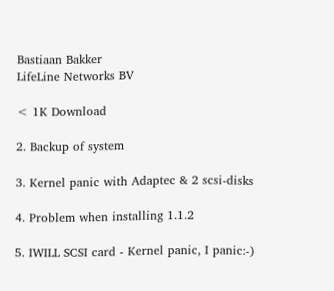Bastiaan Bakker
LifeLine Networks BV

< 1K Download

2. Backup of system

3. Kernel panic with Adaptec & 2 scsi-disks

4. Problem when installing 1.1.2

5. IWILL SCSI card - Kernel panic, I panic:-)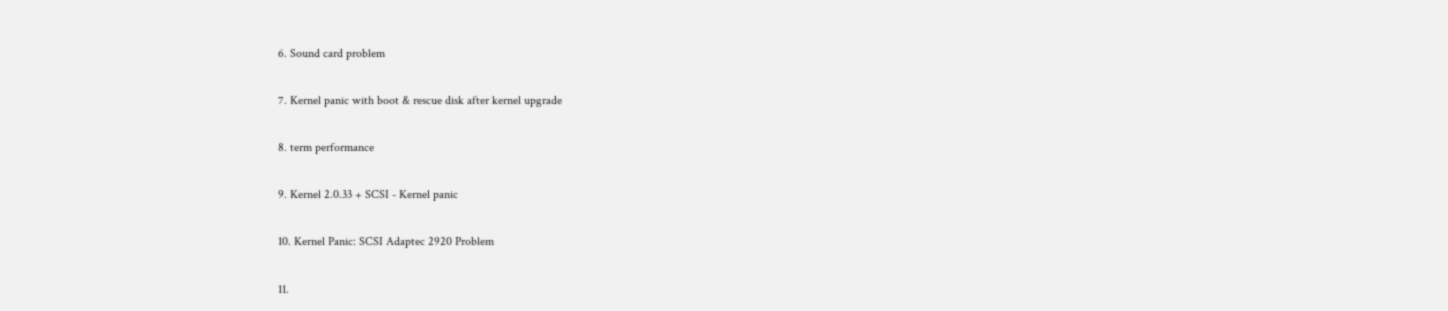6. Sound card problem

7. Kernel panic with boot & rescue disk after kernel upgrade

8. term performance

9. Kernel 2.0.33 + SCSI - Kernel panic

10. Kernel Panic: SCSI Adaptec 2920 Problem

11.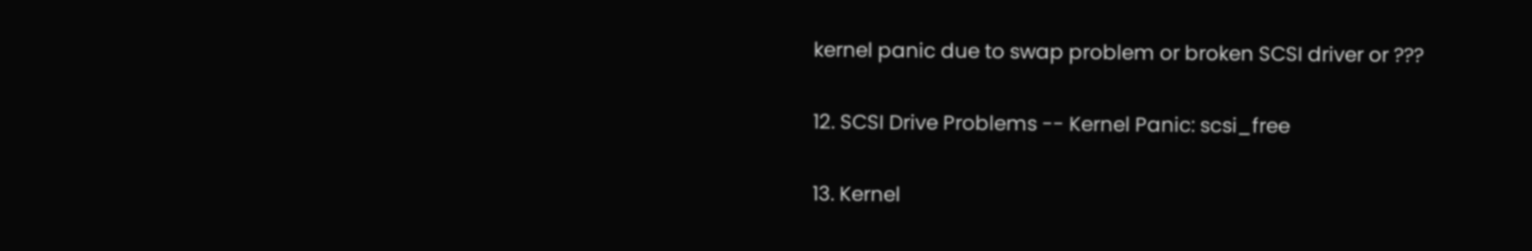kernel panic due to swap problem or broken SCSI driver or ???

12. SCSI Drive Problems -- Kernel Panic: scsi_free

13. Kernel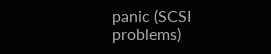panic (SCSI problems)